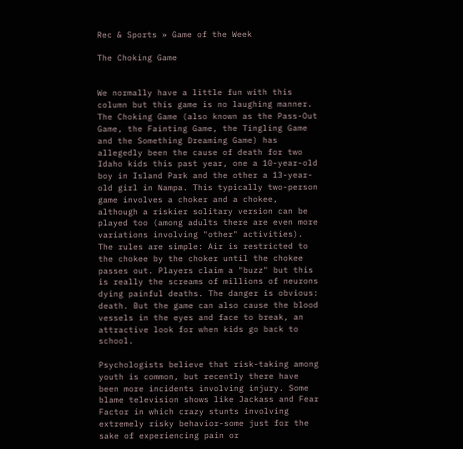Rec & Sports » Game of the Week

The Choking Game


We normally have a little fun with this column but this game is no laughing manner. The Choking Game (also known as the Pass-Out Game, the Fainting Game, the Tingling Game and the Something Dreaming Game) has allegedly been the cause of death for two Idaho kids this past year, one a 10-year-old boy in Island Park and the other a 13-year-old girl in Nampa. This typically two-person game involves a choker and a chokee, although a riskier solitary version can be played too (among adults there are even more variations involving "other" activities). The rules are simple: Air is restricted to the chokee by the choker until the chokee passes out. Players claim a "buzz" but this is really the screams of millions of neurons dying painful deaths. The danger is obvious: death. But the game can also cause the blood vessels in the eyes and face to break, an attractive look for when kids go back to school.

Psychologists believe that risk-taking among youth is common, but recently there have been more incidents involving injury. Some blame television shows like Jackass and Fear Factor in which crazy stunts involving extremely risky behavior-some just for the sake of experiencing pain or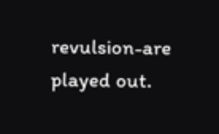revulsion-are played out.